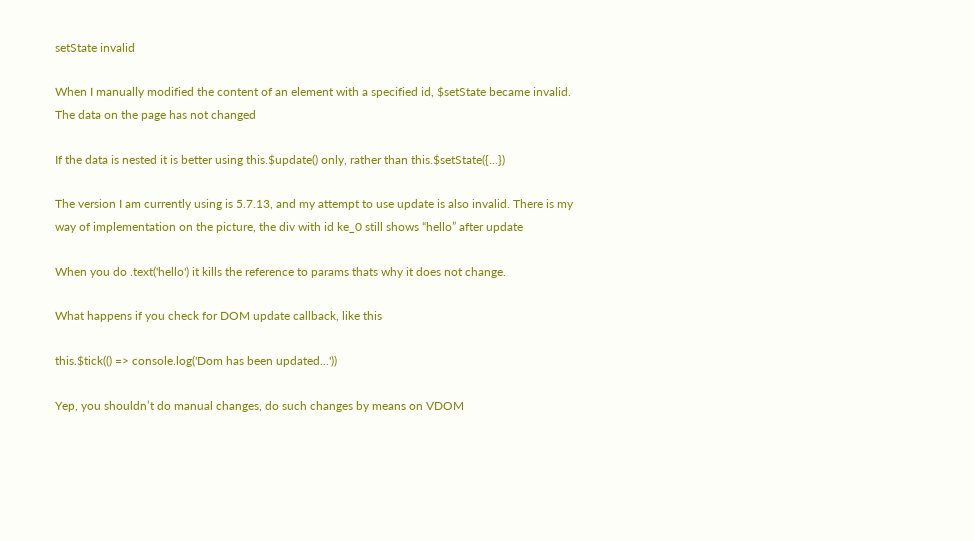setState invalid

When I manually modified the content of an element with a specified id, $setState became invalid. The data on the page has not changed

If the data is nested it is better using this.$update() only, rather than this.$setState({...})

The version I am currently using is 5.7.13, and my attempt to use update is also invalid. There is my way of implementation on the picture, the div with id ke_0 still shows “hello” after update

When you do .text('hello') it kills the reference to params thats why it does not change.

What happens if you check for DOM update callback, like this

this.$tick(() => console.log('Dom has been updated...'))

Yep, you shouldn’t do manual changes, do such changes by means on VDOM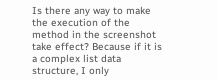Is there any way to make the execution of the method in the screenshot take effect? Because if it is a complex list data structure, I only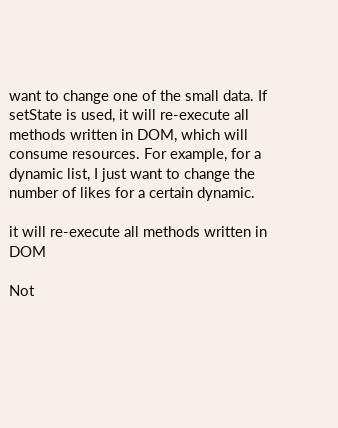want to change one of the small data. If setState is used, it will re-execute all methods written in DOM, which will consume resources. For example, for a dynamic list, I just want to change the number of likes for a certain dynamic.

it will re-execute all methods written in DOM

Not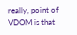really, point of VDOM is that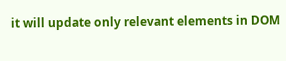it will update only relevant elements in DOM